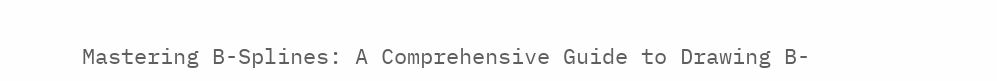Mastering B-Splines: A Comprehensive Guide to Drawing B-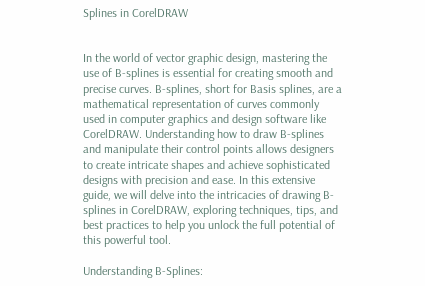Splines in CorelDRAW


In the world of vector graphic design, mastering the use of B-splines is essential for creating smooth and precise curves. B-splines, short for Basis splines, are a mathematical representation of curves commonly used in computer graphics and design software like CorelDRAW. Understanding how to draw B-splines and manipulate their control points allows designers to create intricate shapes and achieve sophisticated designs with precision and ease. In this extensive guide, we will delve into the intricacies of drawing B-splines in CorelDRAW, exploring techniques, tips, and best practices to help you unlock the full potential of this powerful tool.

Understanding B-Splines: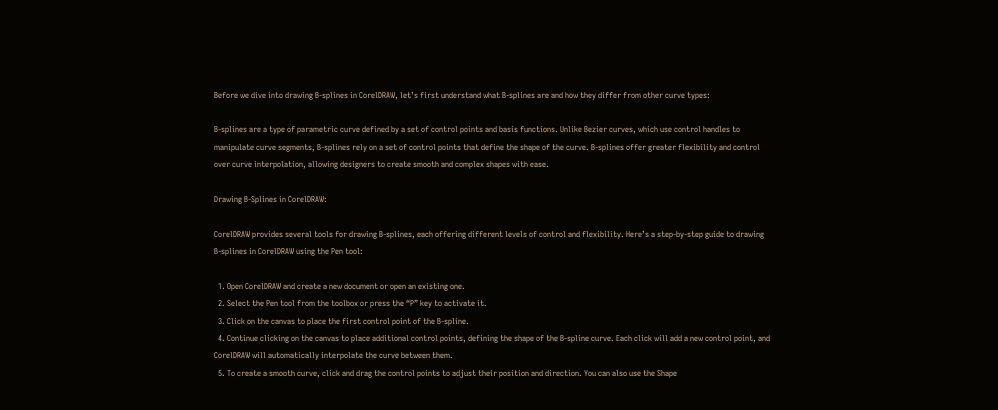Before we dive into drawing B-splines in CorelDRAW, let’s first understand what B-splines are and how they differ from other curve types:

B-splines are a type of parametric curve defined by a set of control points and basis functions. Unlike Bezier curves, which use control handles to manipulate curve segments, B-splines rely on a set of control points that define the shape of the curve. B-splines offer greater flexibility and control over curve interpolation, allowing designers to create smooth and complex shapes with ease.

Drawing B-Splines in CorelDRAW:

CorelDRAW provides several tools for drawing B-splines, each offering different levels of control and flexibility. Here’s a step-by-step guide to drawing B-splines in CorelDRAW using the Pen tool:

  1. Open CorelDRAW and create a new document or open an existing one.
  2. Select the Pen tool from the toolbox or press the “P” key to activate it.
  3. Click on the canvas to place the first control point of the B-spline.
  4. Continue clicking on the canvas to place additional control points, defining the shape of the B-spline curve. Each click will add a new control point, and CorelDRAW will automatically interpolate the curve between them.
  5. To create a smooth curve, click and drag the control points to adjust their position and direction. You can also use the Shape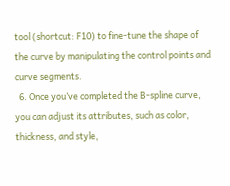tool (shortcut: F10) to fine-tune the shape of the curve by manipulating the control points and curve segments.
  6. Once you’ve completed the B-spline curve, you can adjust its attributes, such as color, thickness, and style,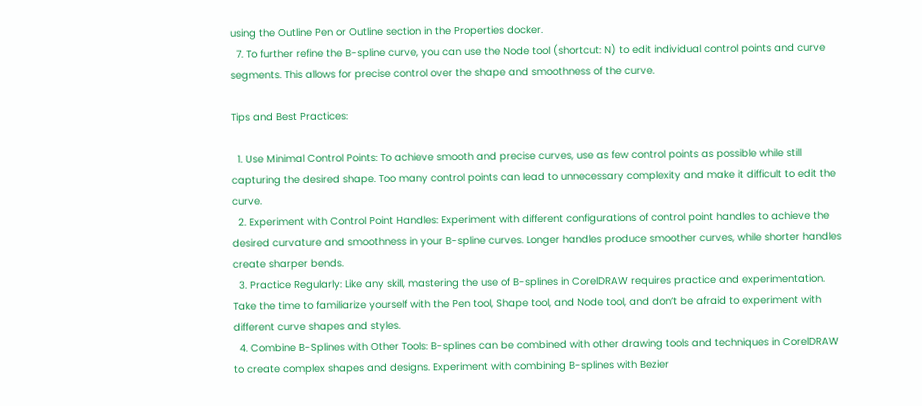using the Outline Pen or Outline section in the Properties docker.
  7. To further refine the B-spline curve, you can use the Node tool (shortcut: N) to edit individual control points and curve segments. This allows for precise control over the shape and smoothness of the curve.

Tips and Best Practices:

  1. Use Minimal Control Points: To achieve smooth and precise curves, use as few control points as possible while still capturing the desired shape. Too many control points can lead to unnecessary complexity and make it difficult to edit the curve.
  2. Experiment with Control Point Handles: Experiment with different configurations of control point handles to achieve the desired curvature and smoothness in your B-spline curves. Longer handles produce smoother curves, while shorter handles create sharper bends.
  3. Practice Regularly: Like any skill, mastering the use of B-splines in CorelDRAW requires practice and experimentation. Take the time to familiarize yourself with the Pen tool, Shape tool, and Node tool, and don’t be afraid to experiment with different curve shapes and styles.
  4. Combine B-Splines with Other Tools: B-splines can be combined with other drawing tools and techniques in CorelDRAW to create complex shapes and designs. Experiment with combining B-splines with Bezier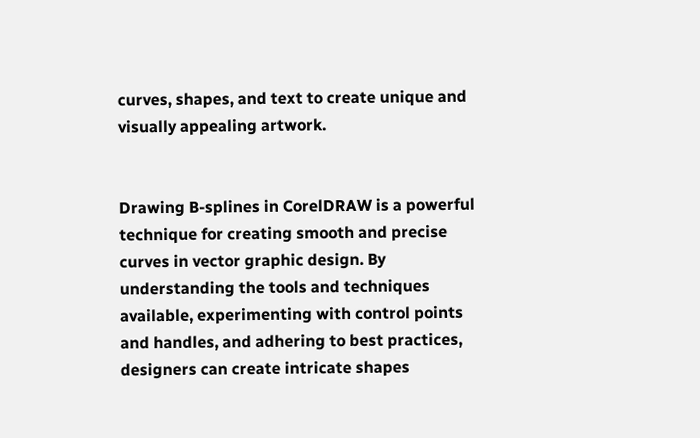curves, shapes, and text to create unique and visually appealing artwork.


Drawing B-splines in CorelDRAW is a powerful technique for creating smooth and precise curves in vector graphic design. By understanding the tools and techniques available, experimenting with control points and handles, and adhering to best practices, designers can create intricate shapes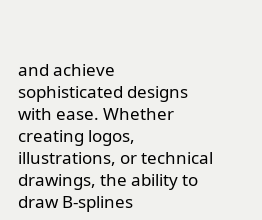and achieve sophisticated designs with ease. Whether creating logos, illustrations, or technical drawings, the ability to draw B-splines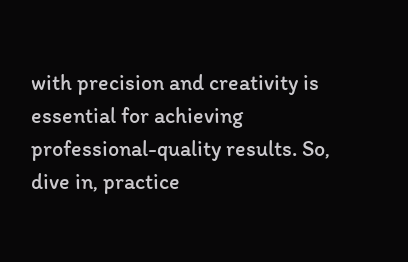with precision and creativity is essential for achieving professional-quality results. So, dive in, practice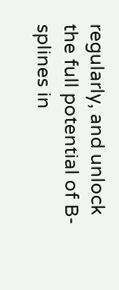regularly, and unlock the full potential of B-splines in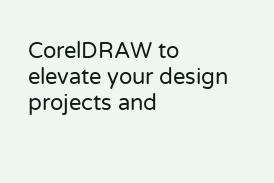CorelDRAW to elevate your design projects and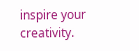inspire your creativity.